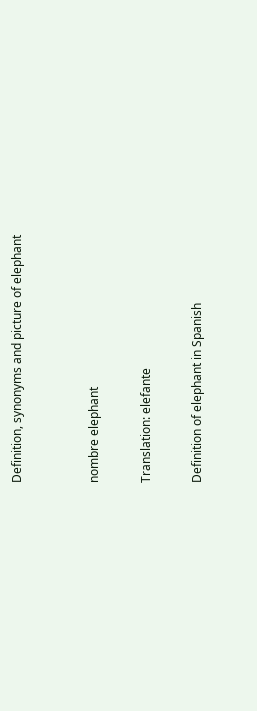Definition, synonyms and picture of elephant


nombre elephant

Translation: elefante

Definition of elephant in Spanish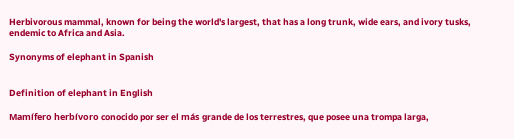Herbivorous mammal, known for being the world's largest, that has a long trunk, wide ears, and ivory tusks, endemic to Africa and Asia.

Synonyms of elephant in Spanish


Definition of elephant in English

Mamífero herbívoro conocido por ser el más grande de los terrestres, que posee una trompa larga,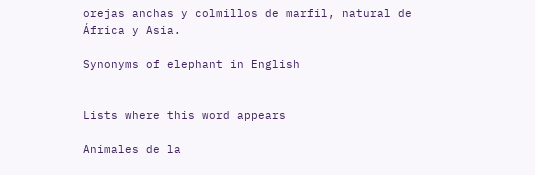orejas anchas y colmillos de marfil, natural de África y Asia.

Synonyms of elephant in English


Lists where this word appears

Animales de la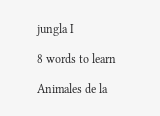jungla I

8 words to learn

Animales de la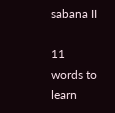sabana II

11 words to learn